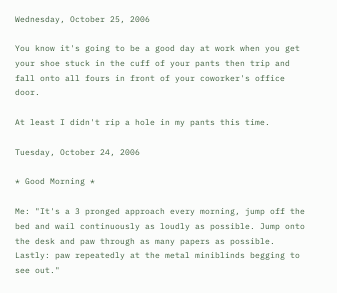Wednesday, October 25, 2006

You know it's going to be a good day at work when you get your shoe stuck in the cuff of your pants then trip and fall onto all fours in front of your coworker's office door.

At least I didn't rip a hole in my pants this time.

Tuesday, October 24, 2006

* Good Morning *

Me: "It's a 3 pronged approach every morning, jump off the bed and wail continuously as loudly as possible. Jump onto the desk and paw through as many papers as possible. Lastly: paw repeatedly at the metal miniblinds begging to see out."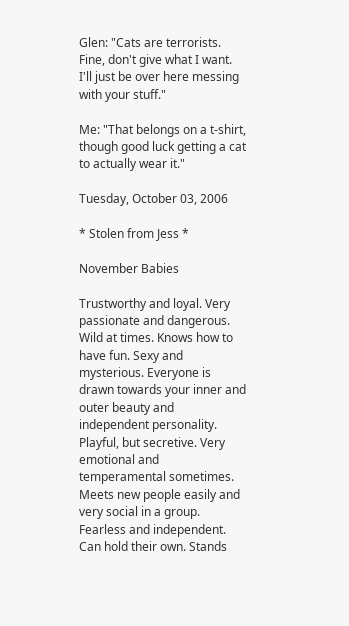Glen: "Cats are terrorists. Fine, don't give what I want. I'll just be over here messing with your stuff."

Me: "That belongs on a t-shirt, though good luck getting a cat to actually wear it."

Tuesday, October 03, 2006

* Stolen from Jess *

November Babies

Trustworthy and loyal. Very passionate and dangerous. Wild at times. Knows how to have fun. Sexy and mysterious. Everyone is drawn towards your inner and outer beauty and independent personality. Playful, but secretive. Very emotional and temperamental sometimes. Meets new people easily and very social in a group. Fearless and independent. Can hold their own. Stands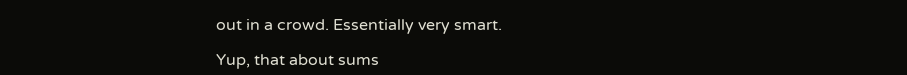out in a crowd. Essentially very smart.

Yup, that about sums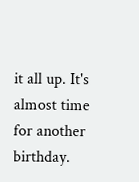it all up. It's almost time for another birthday.